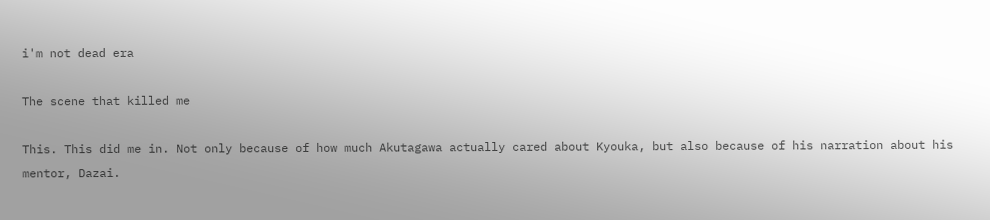i'm not dead era

The scene that killed me

This. This did me in. Not only because of how much Akutagawa actually cared about Kyouka, but also because of his narration about his mentor, Dazai.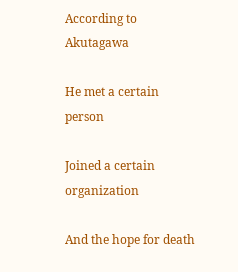According to Akutagawa

He met a certain person

Joined a certain organization

And the hope for death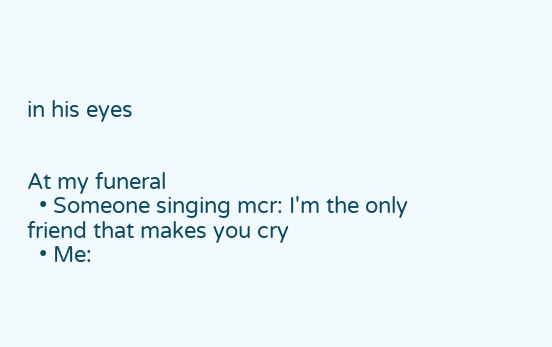in his eyes


At my funeral
  • Someone singing mcr: I'm the only friend that makes you cry
  • Me: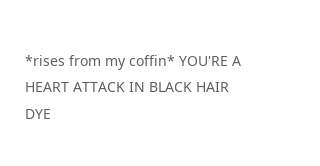*rises from my coffin* YOU'RE A HEART ATTACK IN BLACK HAIR DYE